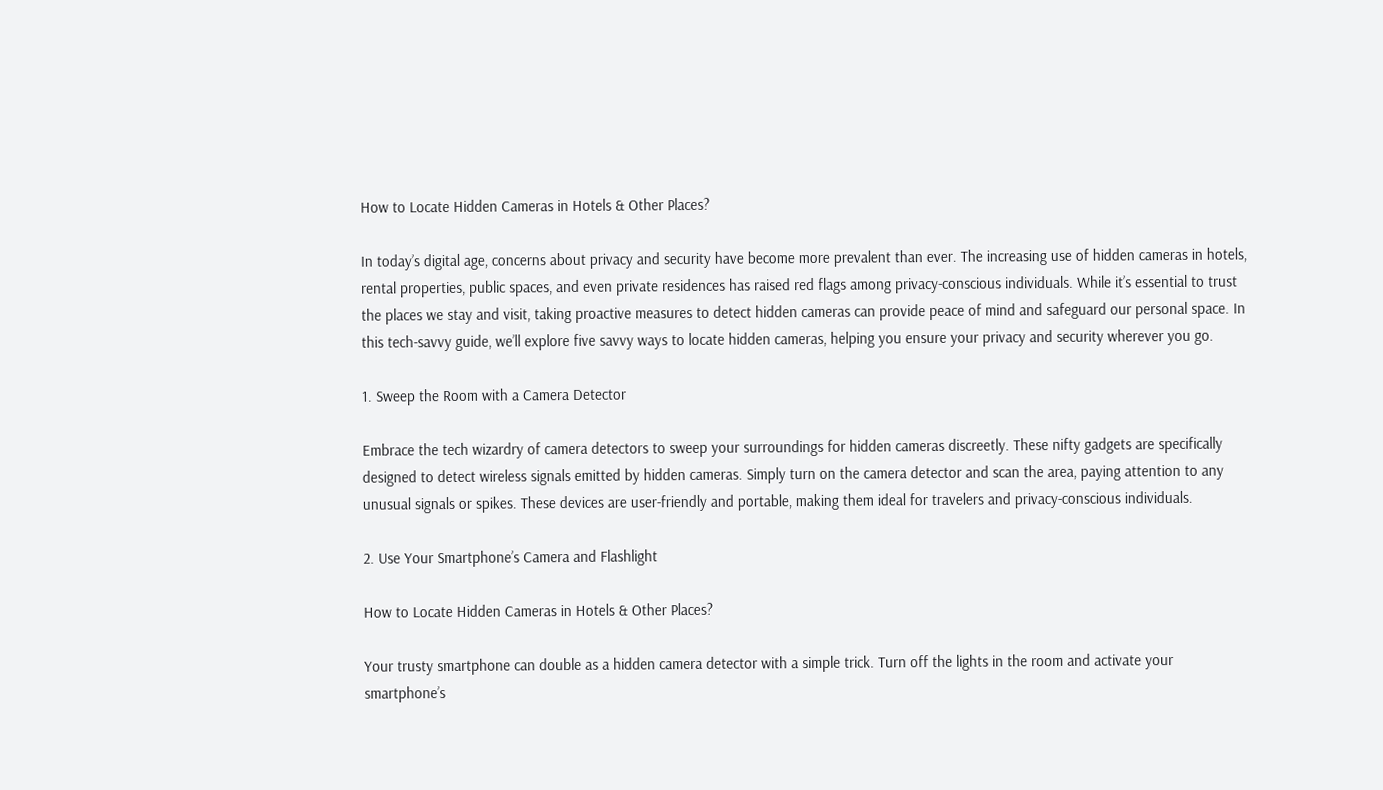How to Locate Hidden Cameras in Hotels & Other Places?

In today’s digital age, concerns about privacy and security have become more prevalent than ever. The increasing use of hidden cameras in hotels, rental properties, public spaces, and even private residences has raised red flags among privacy-conscious individuals. While it’s essential to trust the places we stay and visit, taking proactive measures to detect hidden cameras can provide peace of mind and safeguard our personal space. In this tech-savvy guide, we’ll explore five savvy ways to locate hidden cameras, helping you ensure your privacy and security wherever you go.

1. Sweep the Room with a Camera Detector

Embrace the tech wizardry of camera detectors to sweep your surroundings for hidden cameras discreetly. These nifty gadgets are specifically designed to detect wireless signals emitted by hidden cameras. Simply turn on the camera detector and scan the area, paying attention to any unusual signals or spikes. These devices are user-friendly and portable, making them ideal for travelers and privacy-conscious individuals.

2. Use Your Smartphone’s Camera and Flashlight

How to Locate Hidden Cameras in Hotels & Other Places?

Your trusty smartphone can double as a hidden camera detector with a simple trick. Turn off the lights in the room and activate your smartphone’s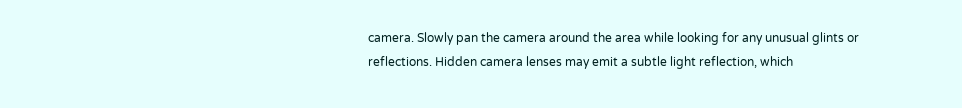camera. Slowly pan the camera around the area while looking for any unusual glints or reflections. Hidden camera lenses may emit a subtle light reflection, which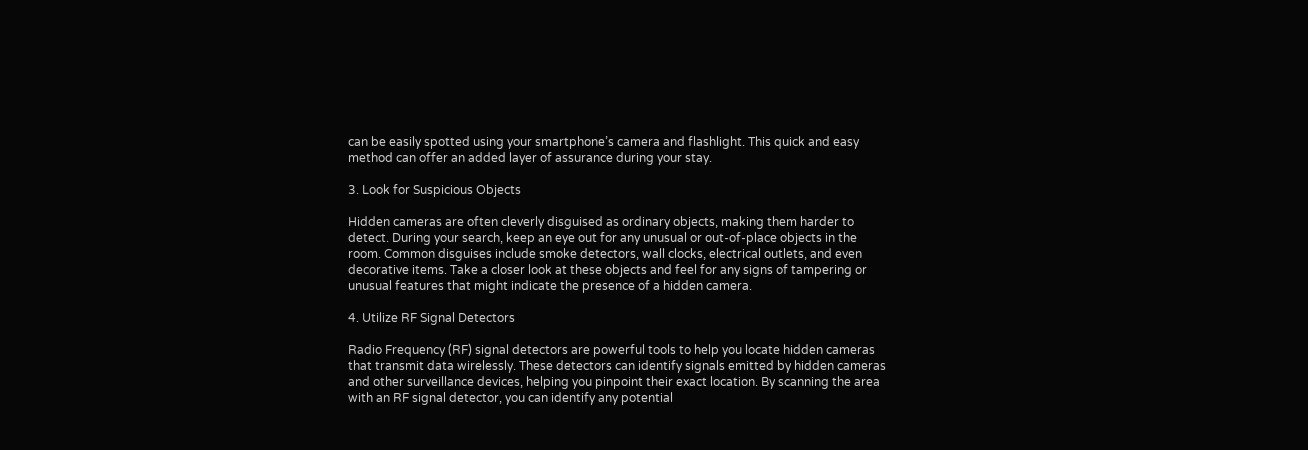can be easily spotted using your smartphone’s camera and flashlight. This quick and easy method can offer an added layer of assurance during your stay.

3. Look for Suspicious Objects

Hidden cameras are often cleverly disguised as ordinary objects, making them harder to detect. During your search, keep an eye out for any unusual or out-of-place objects in the room. Common disguises include smoke detectors, wall clocks, electrical outlets, and even decorative items. Take a closer look at these objects and feel for any signs of tampering or unusual features that might indicate the presence of a hidden camera.

4. Utilize RF Signal Detectors

Radio Frequency (RF) signal detectors are powerful tools to help you locate hidden cameras that transmit data wirelessly. These detectors can identify signals emitted by hidden cameras and other surveillance devices, helping you pinpoint their exact location. By scanning the area with an RF signal detector, you can identify any potential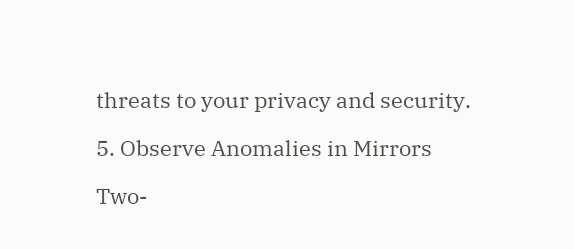threats to your privacy and security.

5. Observe Anomalies in Mirrors

Two-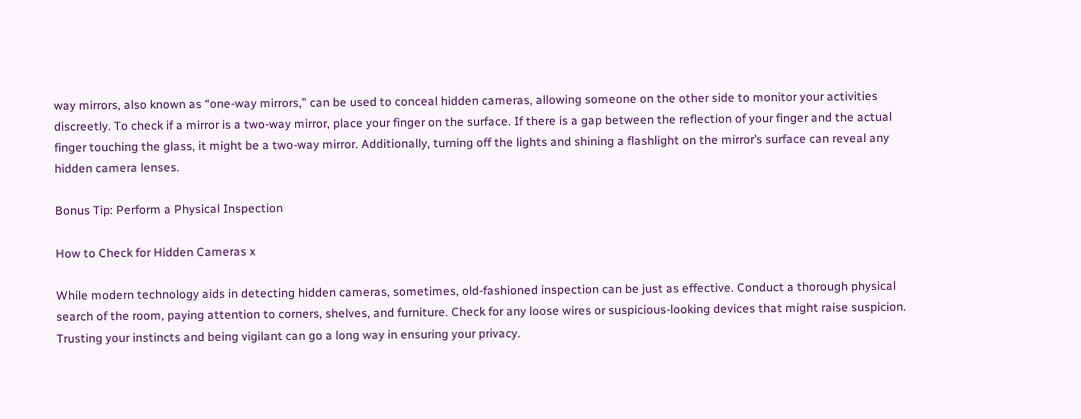way mirrors, also known as “one-way mirrors,” can be used to conceal hidden cameras, allowing someone on the other side to monitor your activities discreetly. To check if a mirror is a two-way mirror, place your finger on the surface. If there is a gap between the reflection of your finger and the actual finger touching the glass, it might be a two-way mirror. Additionally, turning off the lights and shining a flashlight on the mirror’s surface can reveal any hidden camera lenses.

Bonus Tip: Perform a Physical Inspection

How to Check for Hidden Cameras x

While modern technology aids in detecting hidden cameras, sometimes, old-fashioned inspection can be just as effective. Conduct a thorough physical search of the room, paying attention to corners, shelves, and furniture. Check for any loose wires or suspicious-looking devices that might raise suspicion. Trusting your instincts and being vigilant can go a long way in ensuring your privacy.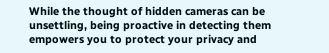While the thought of hidden cameras can be unsettling, being proactive in detecting them empowers you to protect your privacy and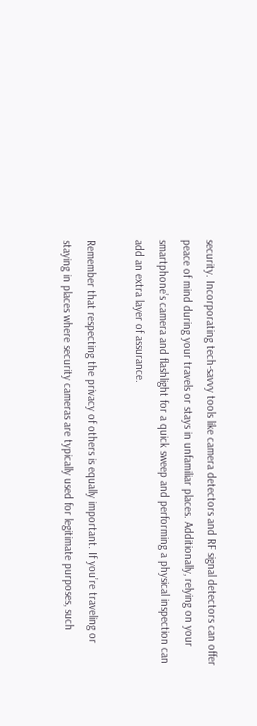security. Incorporating tech-savvy tools like camera detectors and RF signal detectors can offer peace of mind during your travels or stays in unfamiliar places. Additionally, relying on your smartphone’s camera and flashlight for a quick sweep and performing a physical inspection can add an extra layer of assurance.

Remember that respecting the privacy of others is equally important. If you’re traveling or staying in places where security cameras are typically used for legitimate purposes, such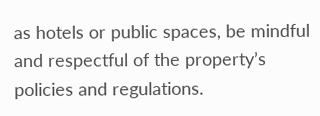as hotels or public spaces, be mindful and respectful of the property’s policies and regulations.